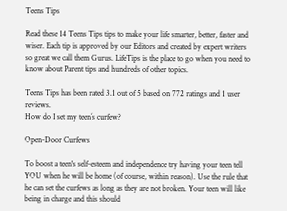Teens Tips

Read these 14 Teens Tips tips to make your life smarter, better, faster and wiser. Each tip is approved by our Editors and created by expert writers so great we call them Gurus. LifeTips is the place to go when you need to know about Parent tips and hundreds of other topics.

Teens Tips has been rated 3.1 out of 5 based on 772 ratings and 1 user reviews.
How do I set my teen´s curfew?

Open-Door Curfews

To boost a teen's self-esteem and independence try having your teen tell YOU when he will be home (of course, within reason). Use the rule that he can set the curfews as long as they are not broken. Your teen will like being in charge and this should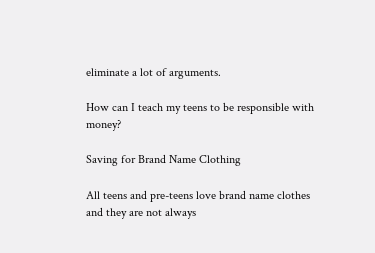eliminate a lot of arguments.

How can I teach my teens to be responsible with money?

Saving for Brand Name Clothing

All teens and pre-teens love brand name clothes and they are not always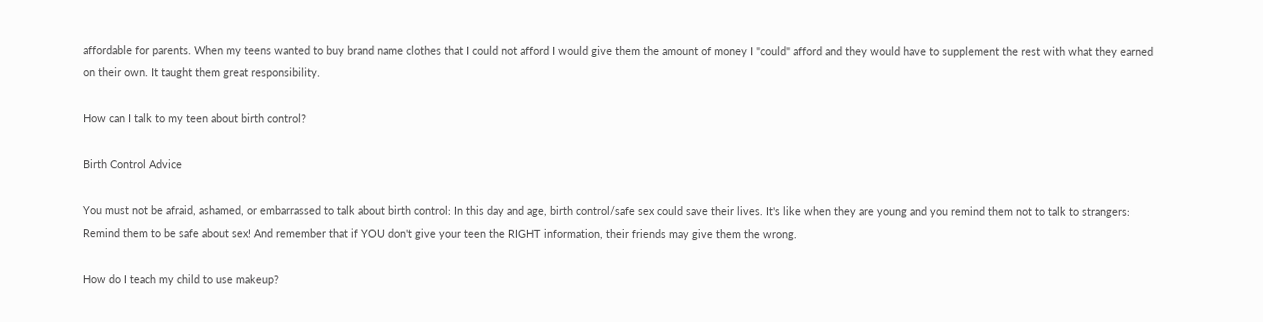affordable for parents. When my teens wanted to buy brand name clothes that I could not afford I would give them the amount of money I "could" afford and they would have to supplement the rest with what they earned on their own. It taught them great responsibility.

How can I talk to my teen about birth control?

Birth Control Advice

You must not be afraid, ashamed, or embarrassed to talk about birth control: In this day and age, birth control/safe sex could save their lives. It's like when they are young and you remind them not to talk to strangers: Remind them to be safe about sex! And remember that if YOU don't give your teen the RIGHT information, their friends may give them the wrong.

How do I teach my child to use makeup?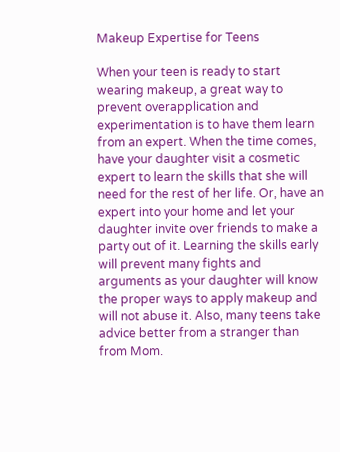Makeup Expertise for Teens

When your teen is ready to start wearing makeup, a great way to prevent overapplication and experimentation is to have them learn from an expert. When the time comes, have your daughter visit a cosmetic expert to learn the skills that she will need for the rest of her life. Or, have an expert into your home and let your daughter invite over friends to make a party out of it. Learning the skills early will prevent many fights and arguments as your daughter will know the proper ways to apply makeup and will not abuse it. Also, many teens take advice better from a stranger than from Mom.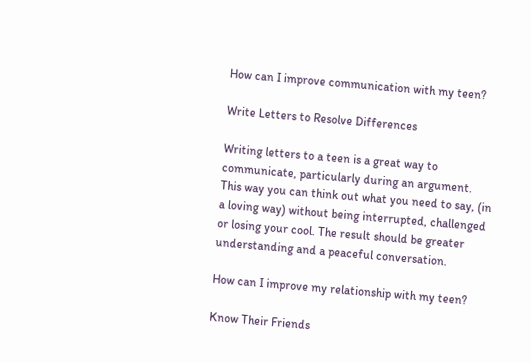How can I improve communication with my teen?

Write Letters to Resolve Differences

Writing letters to a teen is a great way to communicate, particularly during an argument. This way you can think out what you need to say, (in a loving way) without being interrupted, challenged or losing your cool. The result should be greater understanding and a peaceful conversation.

How can I improve my relationship with my teen?

Know Their Friends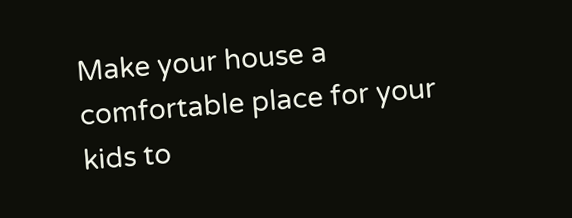Make your house a comfortable place for your kids to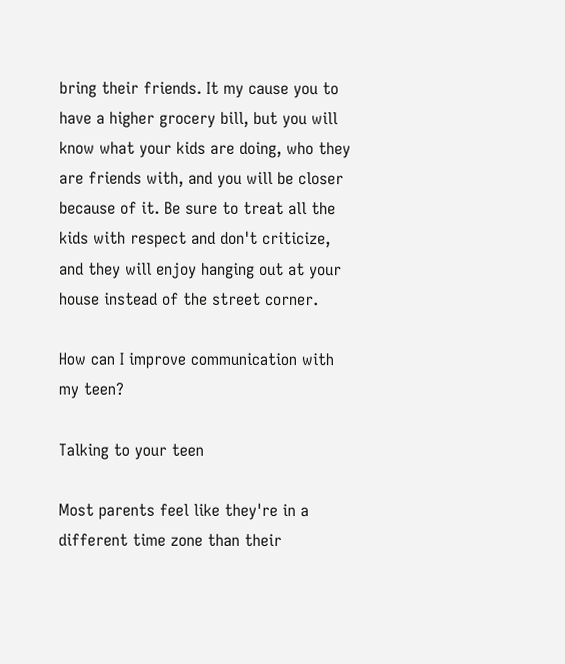bring their friends. It my cause you to have a higher grocery bill, but you will know what your kids are doing, who they are friends with, and you will be closer because of it. Be sure to treat all the kids with respect and don't criticize, and they will enjoy hanging out at your house instead of the street corner.

How can I improve communication with my teen?

Talking to your teen

Most parents feel like they're in a different time zone than their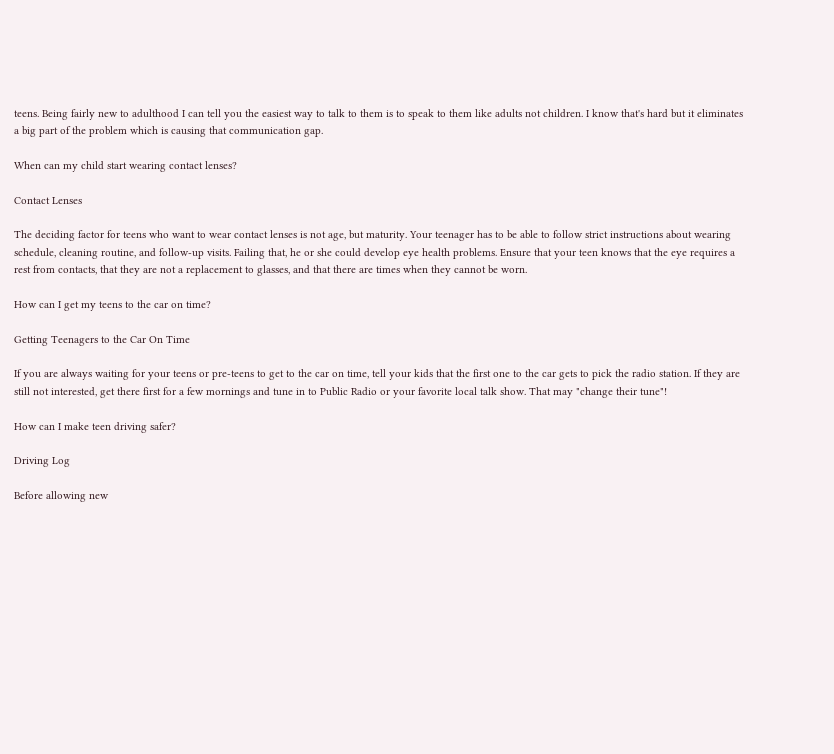teens. Being fairly new to adulthood I can tell you the easiest way to talk to them is to speak to them like adults not children. I know that's hard but it eliminates a big part of the problem which is causing that communication gap.

When can my child start wearing contact lenses?

Contact Lenses

The deciding factor for teens who want to wear contact lenses is not age, but maturity. Your teenager has to be able to follow strict instructions about wearing schedule, cleaning routine, and follow-up visits. Failing that, he or she could develop eye health problems. Ensure that your teen knows that the eye requires a rest from contacts, that they are not a replacement to glasses, and that there are times when they cannot be worn.

How can I get my teens to the car on time?

Getting Teenagers to the Car On Time

If you are always waiting for your teens or pre-teens to get to the car on time, tell your kids that the first one to the car gets to pick the radio station. If they are still not interested, get there first for a few mornings and tune in to Public Radio or your favorite local talk show. That may "change their tune"!

How can I make teen driving safer?

Driving Log

Before allowing new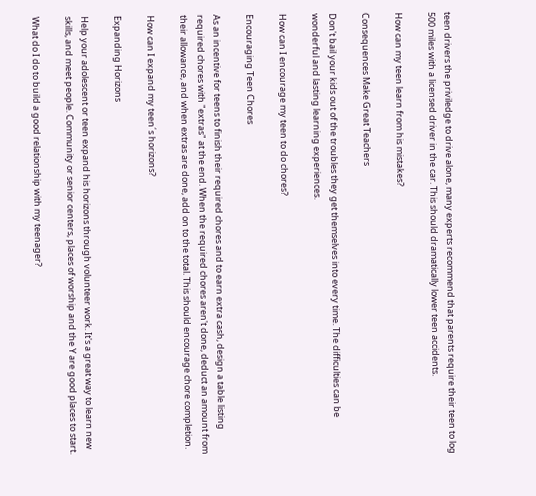teen drivers the priviledge to drive alone, many experts recommend that parents require their teen to log 500 miles with a licensed driver in the car. This should dramatically lower teen accidents.

How can my teen learn from his mistakes?

Consequences Make Great Teachers

Don't bail your kids out of the troubles they get themselves into every time. The difficulties can be wonderful and lasting learning experiences.

How can I encourage my teen to do chores?

Encouraging Teen Chores

As an incentive for teens to finish their required chores and to earn extra cash, design a table listing required chores with "extras" at the end. When the required chores aren't done, deduct an amount from their allowance, and when extras are done, add on to the total. This should encourage chore completion.

How can I expand my teen´s horizons?

Expanding Horizons

Help your adolescent or teen expand his horizons through volunteer work. It's a great way to learn new skills, and meet people. Community or senior centers, places of worship and the Y are good places to start.

What do I do to build a good relationship with my teenager?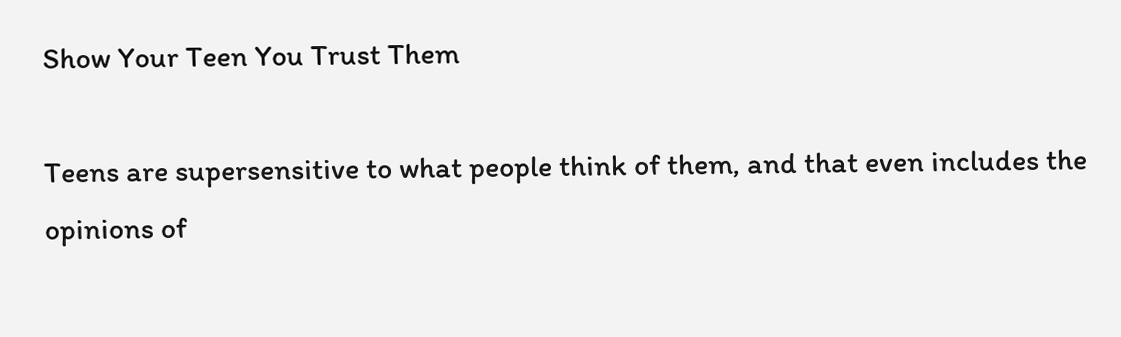Show Your Teen You Trust Them

Teens are supersensitive to what people think of them, and that even includes the opinions of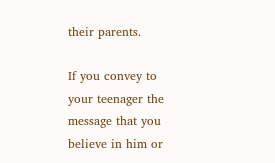their parents.

If you convey to your teenager the message that you believe in him or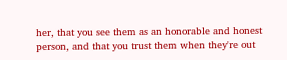her, that you see them as an honorable and honest person, and that you trust them when they're out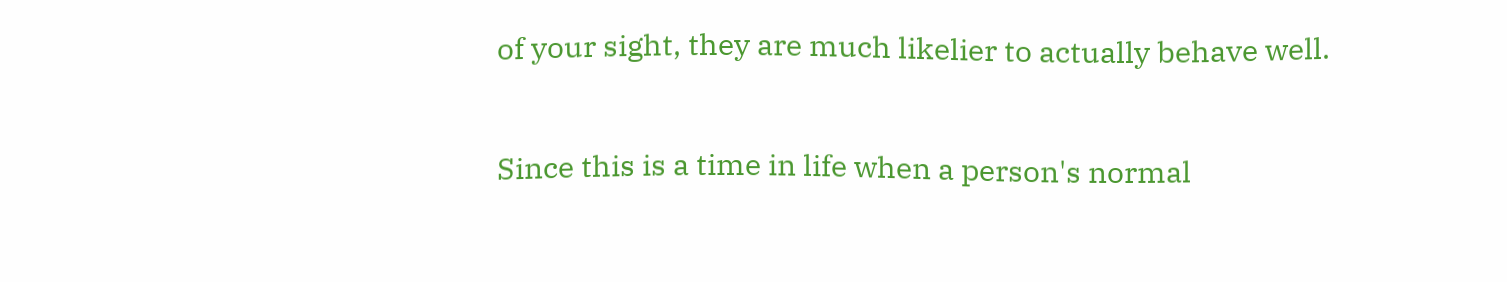of your sight, they are much likelier to actually behave well.

Since this is a time in life when a person's normal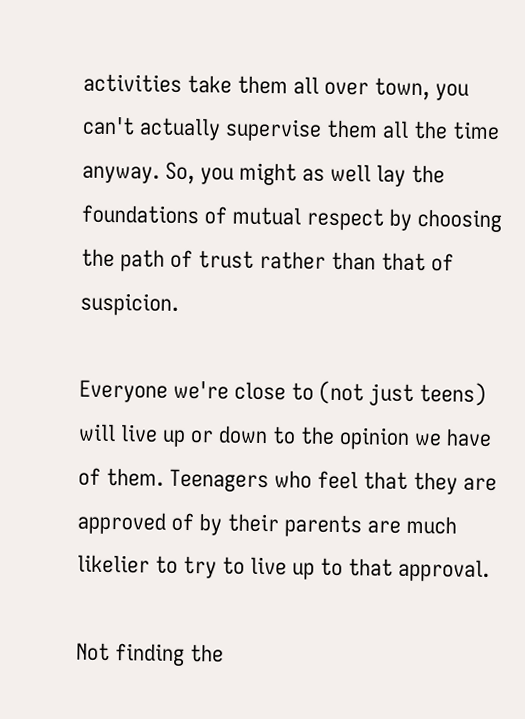activities take them all over town, you can't actually supervise them all the time anyway. So, you might as well lay the foundations of mutual respect by choosing the path of trust rather than that of suspicion.

Everyone we're close to (not just teens) will live up or down to the opinion we have of them. Teenagers who feel that they are approved of by their parents are much likelier to try to live up to that approval.

Not finding the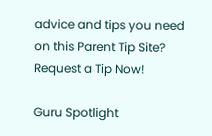advice and tips you need on this Parent Tip Site? Request a Tip Now!

Guru Spotlight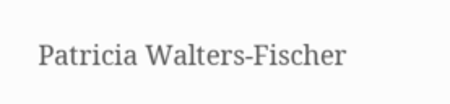Patricia Walters-Fischer